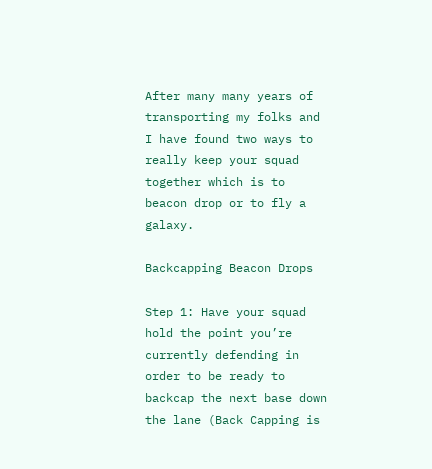After many many years of transporting my folks and I have found two ways to really keep your squad together which is to beacon drop or to fly a galaxy.

Backcapping Beacon Drops

Step 1: Have your squad hold the point you’re currently defending in order to be ready to backcap the next base down the lane (Back Capping is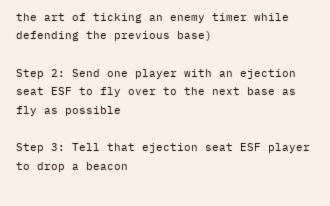the art of ticking an enemy timer while defending the previous base)

Step 2: Send one player with an ejection seat ESF to fly over to the next base as fly as possible

Step 3: Tell that ejection seat ESF player to drop a beacon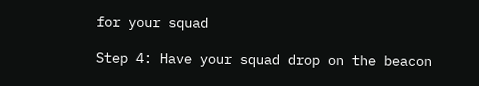for your squad

Step 4: Have your squad drop on the beacon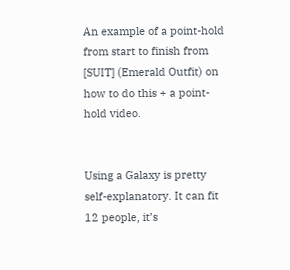An example of a point-hold from start to finish from [SUIT] (Emerald Outfit) on how to do this + a point-hold video.


Using a Galaxy is pretty self-explanatory. It can fit 12 people, it’s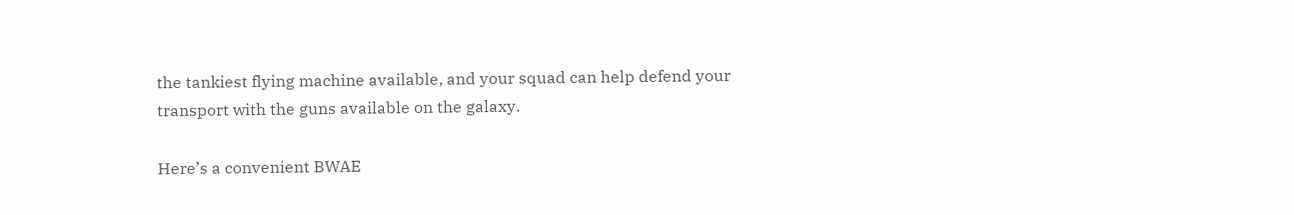the tankiest flying machine available, and your squad can help defend your transport with the guns available on the galaxy.

Here’s a convenient BWAE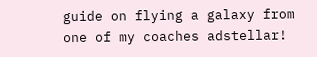guide on flying a galaxy from one of my coaches adstellar!